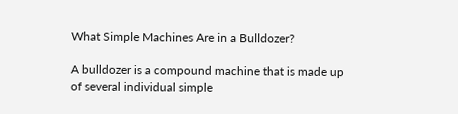What Simple Machines Are in a Bulldozer?

A bulldozer is a compound machine that is made up of several individual simple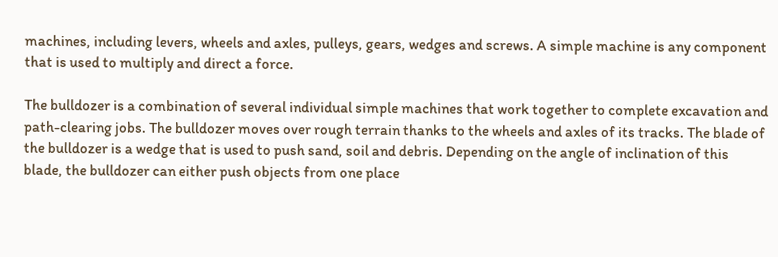machines, including levers, wheels and axles, pulleys, gears, wedges and screws. A simple machine is any component that is used to multiply and direct a force.

The bulldozer is a combination of several individual simple machines that work together to complete excavation and path-clearing jobs. The bulldozer moves over rough terrain thanks to the wheels and axles of its tracks. The blade of the bulldozer is a wedge that is used to push sand, soil and debris. Depending on the angle of inclination of this blade, the bulldozer can either push objects from one place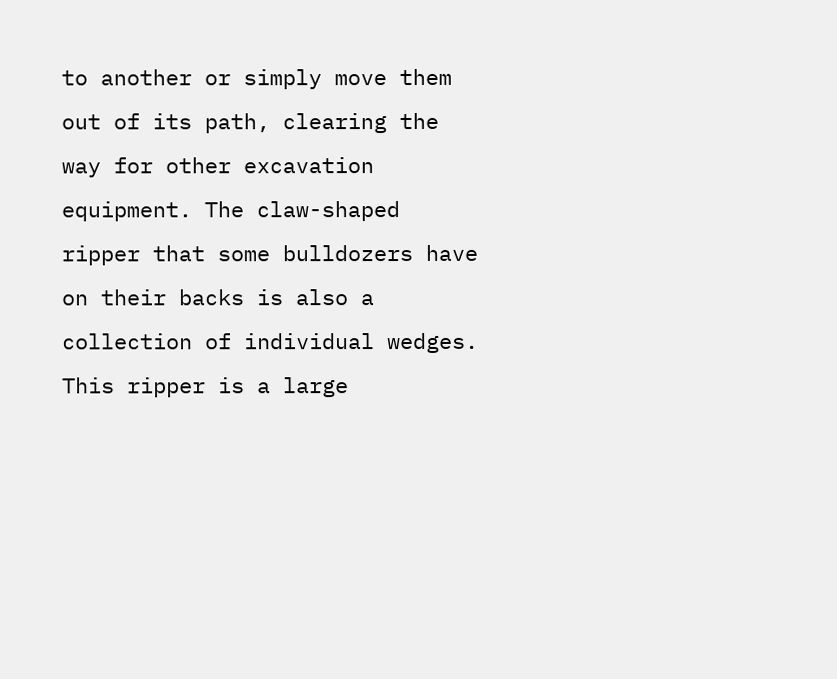to another or simply move them out of its path, clearing the way for other excavation equipment. The claw-shaped ripper that some bulldozers have on their backs is also a collection of individual wedges. This ripper is a large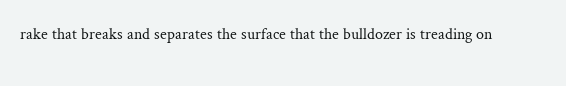rake that breaks and separates the surface that the bulldozer is treading on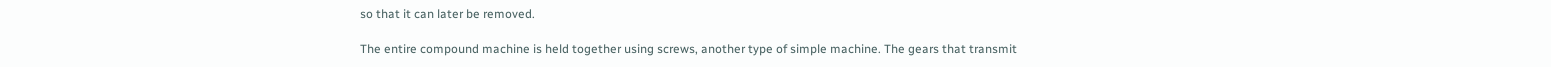so that it can later be removed.

The entire compound machine is held together using screws, another type of simple machine. The gears that transmit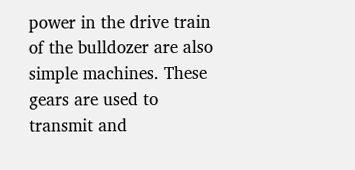power in the drive train of the bulldozer are also simple machines. These gears are used to transmit and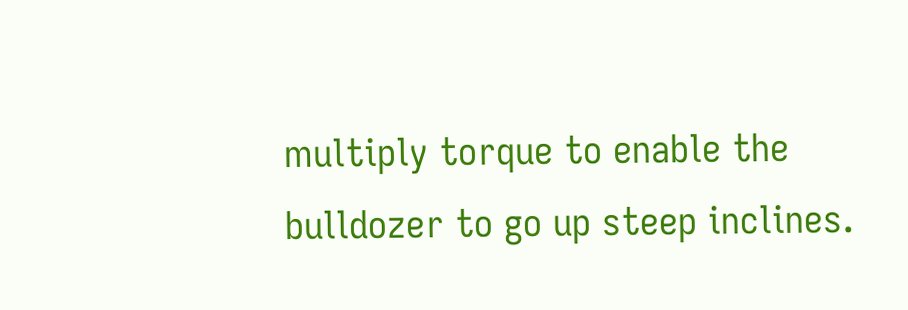multiply torque to enable the bulldozer to go up steep inclines.